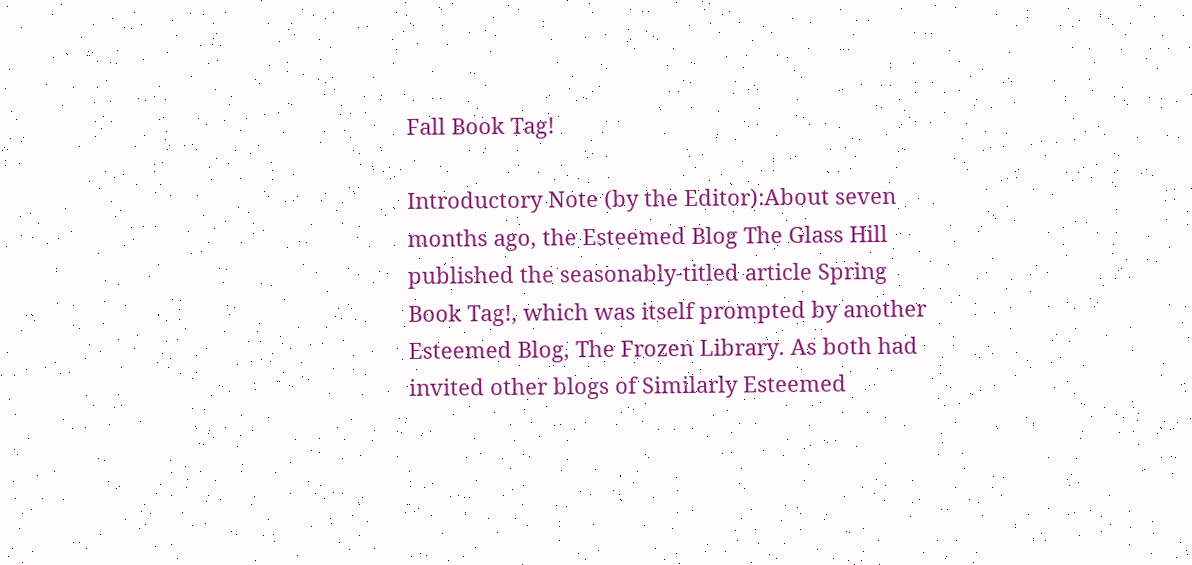Fall Book Tag!

Introductory Note (by the Editor):About seven months ago, the Esteemed Blog The Glass Hill published the seasonably-titled article Spring Book Tag!, which was itself prompted by another Esteemed Blog, The Frozen Library. As both had invited other blogs of Similarly Esteemed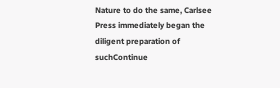Nature to do the same, Carlsee Press immediately began the diligent preparation of suchContinue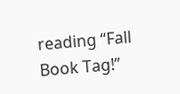reading “Fall Book Tag!”